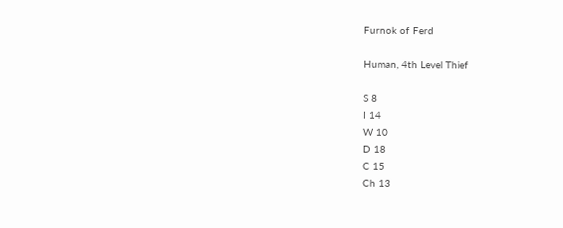Furnok of Ferd

Human, 4th Level Thief

S 8
I 14
W 10
D 18
C 15
Ch 13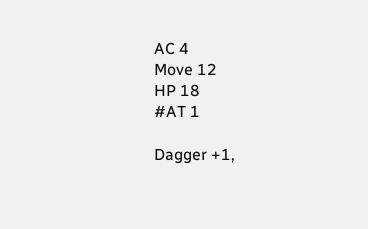AC 4
Move 12
HP 18
#AT 1

Dagger +1,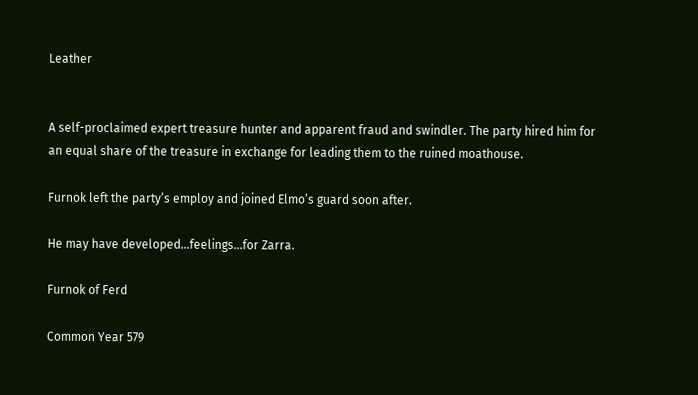Leather


A self-proclaimed expert treasure hunter and apparent fraud and swindler. The party hired him for an equal share of the treasure in exchange for leading them to the ruined moathouse.

Furnok left the party’s employ and joined Elmo’s guard soon after.

He may have developed…feelings…for Zarra.

Furnok of Ferd

Common Year 579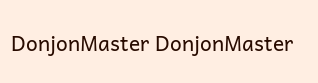DonjonMaster DonjonMaster